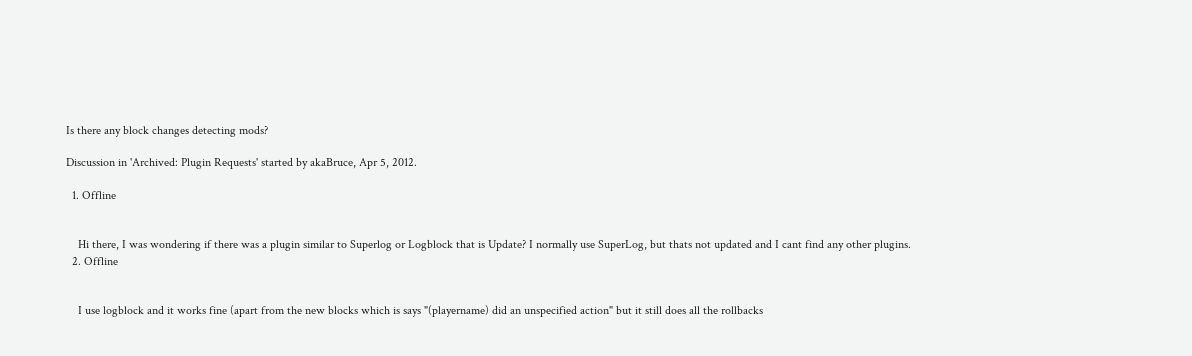Is there any block changes detecting mods?

Discussion in 'Archived: Plugin Requests' started by akaBruce, Apr 5, 2012.

  1. Offline


    Hi there, I was wondering if there was a plugin similar to Superlog or Logblock that is Update? I normally use SuperLog, but thats not updated and I cant find any other plugins.
  2. Offline


    I use logblock and it works fine (apart from the new blocks which is says "(playername) did an unspecified action" but it still does all the rollbacks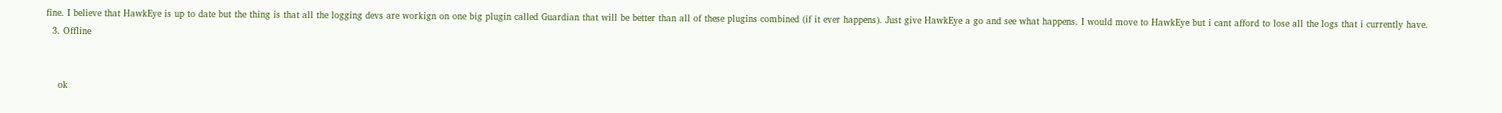fine. I believe that HawkEye is up to date but the thing is that all the logging devs are workign on one big plugin called Guardian that will be better than all of these plugins combined (if it ever happens). Just give HawkEye a go and see what happens. I would move to HawkEye but i cant afford to lose all the logs that i currently have.
  3. Offline


    ok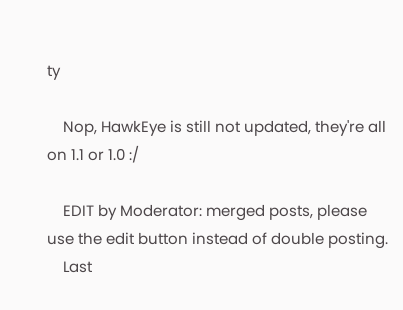ty

    Nop, HawkEye is still not updated, they're all on 1.1 or 1.0 :/

    EDIT by Moderator: merged posts, please use the edit button instead of double posting.
    Last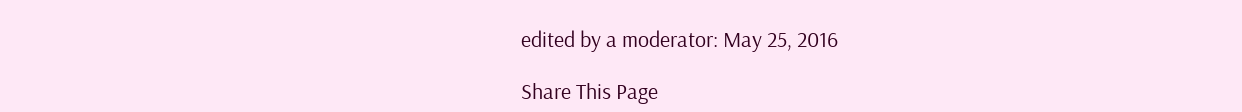edited by a moderator: May 25, 2016

Share This Page